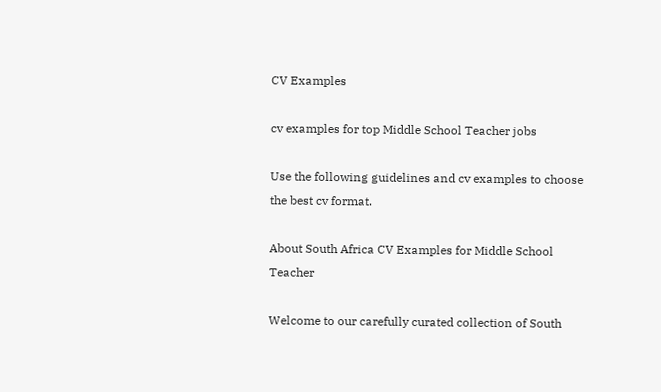CV Examples

cv examples for top Middle School Teacher jobs

Use the following guidelines and cv examples to choose the best cv format.

About South Africa CV Examples for Middle School Teacher

Welcome to our carefully curated collection of South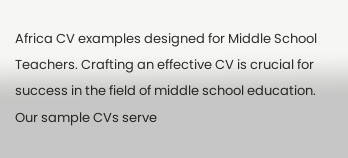Africa CV examples designed for Middle School Teachers. Crafting an effective CV is crucial for success in the field of middle school education. Our sample CVs serve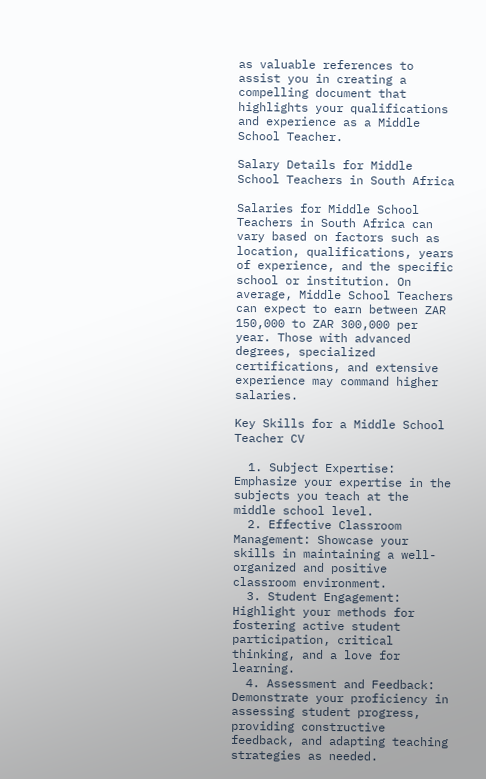as valuable references to assist you in creating a compelling document that highlights your qualifications and experience as a Middle School Teacher.

Salary Details for Middle School Teachers in South Africa

Salaries for Middle School Teachers in South Africa can vary based on factors such as location, qualifications, years of experience, and the specific school or institution. On average, Middle School Teachers can expect to earn between ZAR 150,000 to ZAR 300,000 per year. Those with advanced degrees, specialized certifications, and extensive experience may command higher salaries.

Key Skills for a Middle School Teacher CV

  1. Subject Expertise: Emphasize your expertise in the subjects you teach at the middle school level.
  2. Effective Classroom Management: Showcase your skills in maintaining a well-organized and positive classroom environment.
  3. Student Engagement: Highlight your methods for fostering active student participation, critical thinking, and a love for learning.
  4. Assessment and Feedback: Demonstrate your proficiency in assessing student progress, providing constructive feedback, and adapting teaching strategies as needed.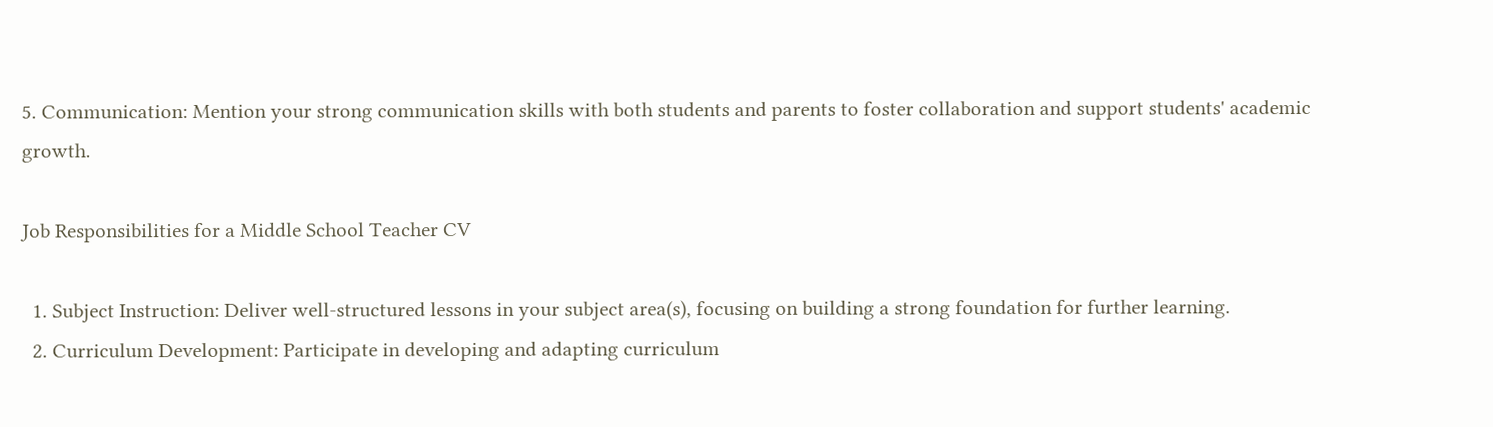5. Communication: Mention your strong communication skills with both students and parents to foster collaboration and support students' academic growth.

Job Responsibilities for a Middle School Teacher CV

  1. Subject Instruction: Deliver well-structured lessons in your subject area(s), focusing on building a strong foundation for further learning.
  2. Curriculum Development: Participate in developing and adapting curriculum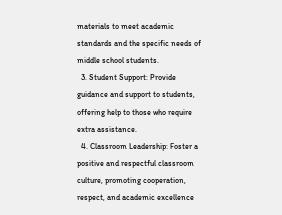materials to meet academic standards and the specific needs of middle school students.
  3. Student Support: Provide guidance and support to students, offering help to those who require extra assistance.
  4. Classroom Leadership: Foster a positive and respectful classroom culture, promoting cooperation, respect, and academic excellence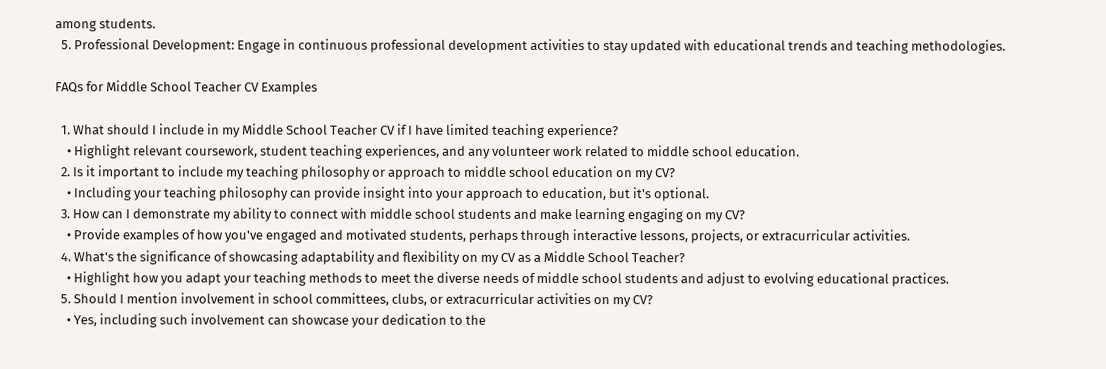among students.
  5. Professional Development: Engage in continuous professional development activities to stay updated with educational trends and teaching methodologies.

FAQs for Middle School Teacher CV Examples

  1. What should I include in my Middle School Teacher CV if I have limited teaching experience?
    • Highlight relevant coursework, student teaching experiences, and any volunteer work related to middle school education.
  2. Is it important to include my teaching philosophy or approach to middle school education on my CV?
    • Including your teaching philosophy can provide insight into your approach to education, but it's optional.
  3. How can I demonstrate my ability to connect with middle school students and make learning engaging on my CV?
    • Provide examples of how you've engaged and motivated students, perhaps through interactive lessons, projects, or extracurricular activities.
  4. What's the significance of showcasing adaptability and flexibility on my CV as a Middle School Teacher?
    • Highlight how you adapt your teaching methods to meet the diverse needs of middle school students and adjust to evolving educational practices.
  5. Should I mention involvement in school committees, clubs, or extracurricular activities on my CV?
    • Yes, including such involvement can showcase your dedication to the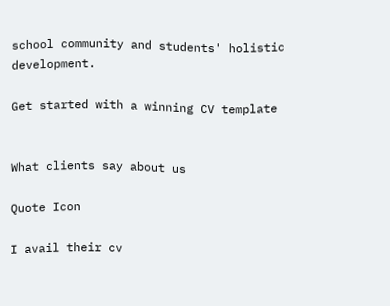school community and students' holistic development.

Get started with a winning CV template


What clients say about us

Quote Icon

I avail their cv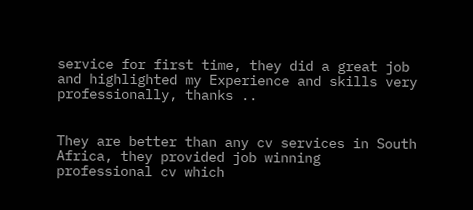service for first time, they did a great job and highlighted my Experience and skills very professionally, thanks ..


They are better than any cv services in South Africa, they provided job winning professional cv which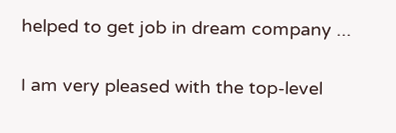helped to get job in dream company ...


I am very pleased with the top-level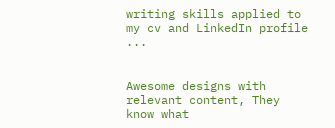writing skills applied to my cv and LinkedIn profile ...


Awesome designs with relevant content, They know what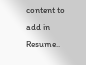content to add in Resume..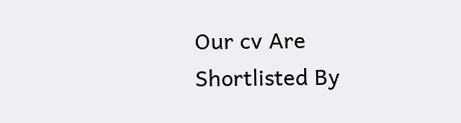Our cv Are Shortlisted By